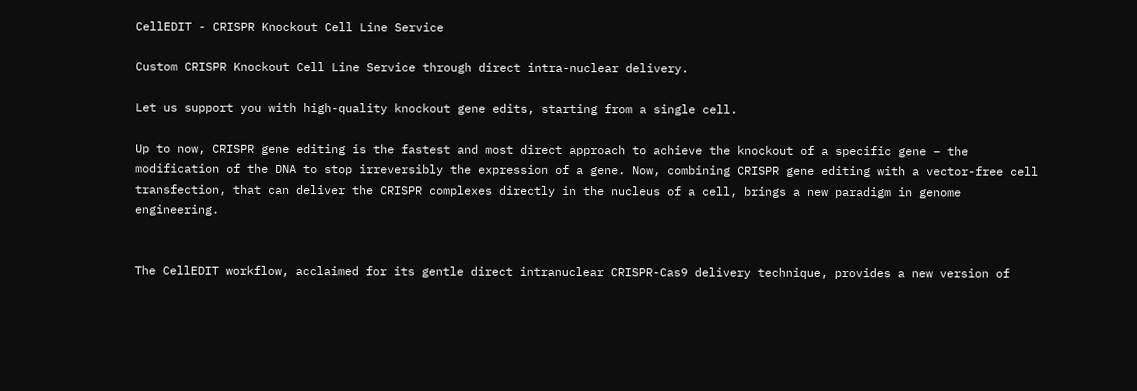CellEDIT - CRISPR Knockout Cell Line Service

Custom CRISPR Knockout Cell Line Service through direct intra-nuclear delivery.

Let us support you with high-quality knockout gene edits, starting from a single cell.

Up to now, CRISPR gene editing is the fastest and most direct approach to achieve the knockout of a specific gene – the modification of the DNA to stop irreversibly the expression of a gene. Now, combining CRISPR gene editing with a vector-free cell transfection, that can deliver the CRISPR complexes directly in the nucleus of a cell, brings a new paradigm in genome engineering.


The CellEDIT workflow, acclaimed for its gentle direct intranuclear CRISPR-Cas9 delivery technique, provides a new version of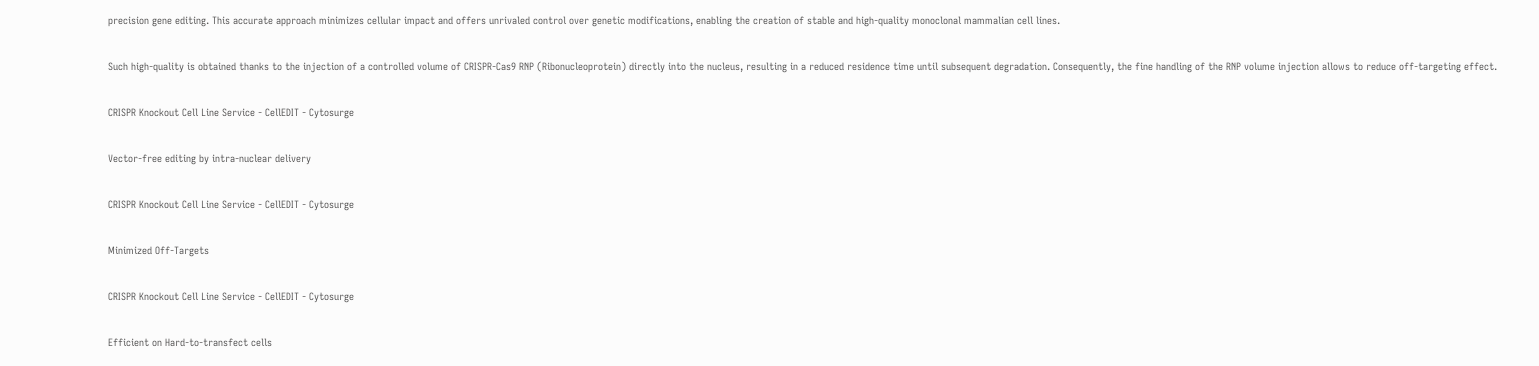precision gene editing. This accurate approach minimizes cellular impact and offers unrivaled control over genetic modifications, enabling the creation of stable and high-quality monoclonal mammalian cell lines.

Such high-quality is obtained thanks to the injection of a controlled volume of CRISPR-Cas9 RNP (Ribonucleoprotein) directly into the nucleus, resulting in a reduced residence time until subsequent degradation. Consequently, the fine handling of the RNP volume injection allows to reduce off-targeting effect.

CRISPR Knockout Cell Line Service - CellEDIT - Cytosurge

Vector-free editing by intra-nuclear delivery

CRISPR Knockout Cell Line Service - CellEDIT - Cytosurge

Minimized Off-Targets

CRISPR Knockout Cell Line Service - CellEDIT - Cytosurge

Efficient on Hard-to-transfect cells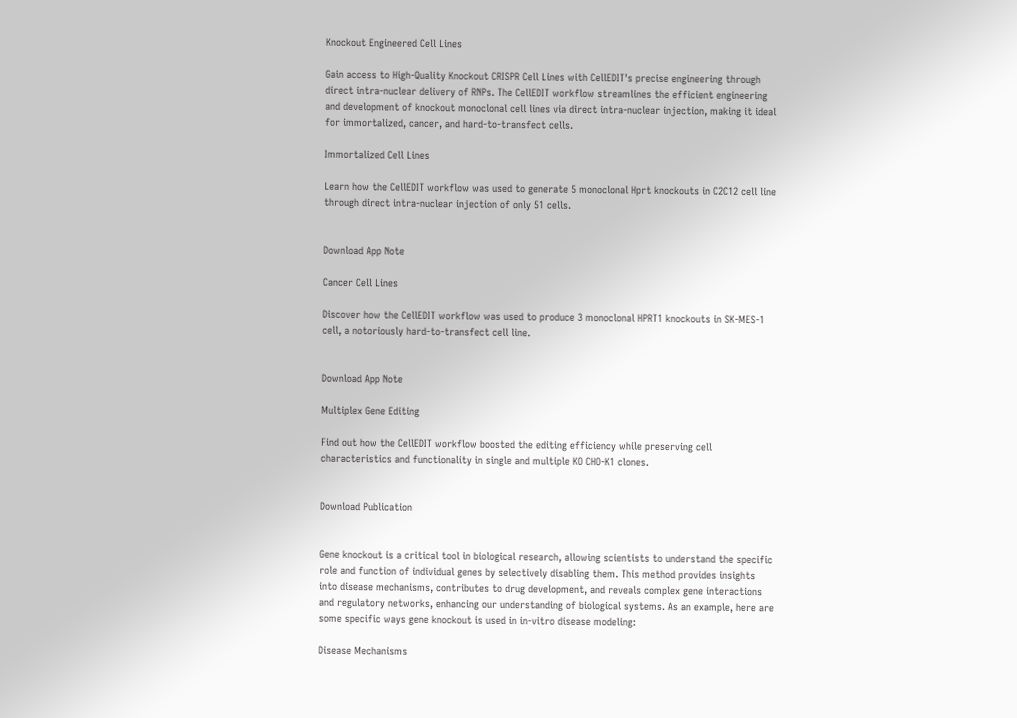Knockout Engineered Cell Lines

Gain access to High-Quality Knockout CRISPR Cell Lines with CellEDIT's precise engineering through direct intra-nuclear delivery of RNPs. The CellEDIT workflow streamlines the efficient engineering and development of knockout monoclonal cell lines via direct intra-nuclear injection, making it ideal for immortalized, cancer, and hard-to-transfect cells.

Immortalized Cell Lines

Learn how the CellEDIT workflow was used to generate 5 monoclonal Hprt knockouts in C2C12 cell line through direct intra-nuclear injection of only 51 cells.


Download App Note

Cancer Cell Lines

Discover how the CellEDIT workflow was used to produce 3 monoclonal HPRT1 knockouts in SK-MES-1 cell, a notoriously hard-to-transfect cell line.


Download App Note

Multiplex Gene Editing

Find out how the CellEDIT workflow boosted the editing efficiency while preserving cell characteristics and functionality in single and multiple KO CHO-K1 clones.


Download Publication


Gene knockout is a critical tool in biological research, allowing scientists to understand the specific role and function of individual genes by selectively disabling them. This method provides insights into disease mechanisms, contributes to drug development, and reveals complex gene interactions and regulatory networks, enhancing our understanding of biological systems. As an example, here are some specific ways gene knockout is used in in-vitro disease modeling:

Disease Mechanisms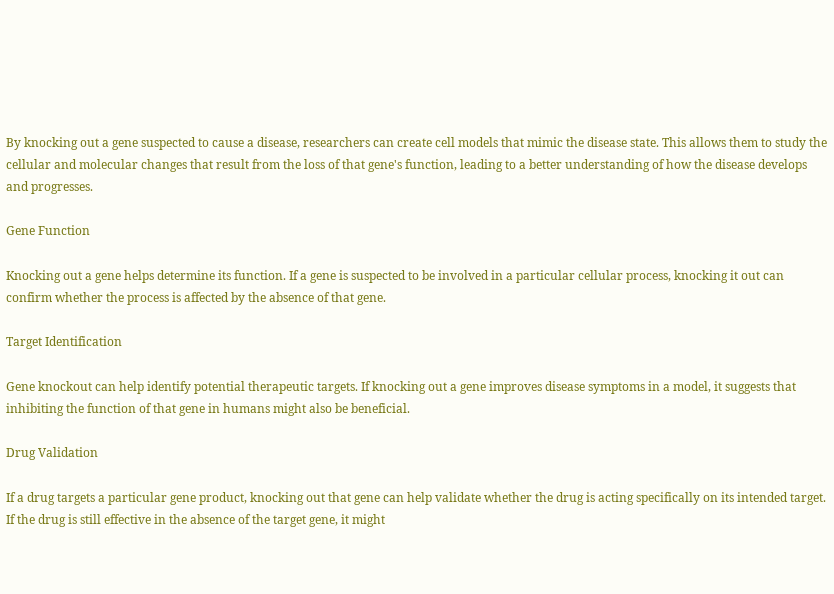By knocking out a gene suspected to cause a disease, researchers can create cell models that mimic the disease state. This allows them to study the cellular and molecular changes that result from the loss of that gene's function, leading to a better understanding of how the disease develops and progresses.

Gene Function

Knocking out a gene helps determine its function. If a gene is suspected to be involved in a particular cellular process, knocking it out can confirm whether the process is affected by the absence of that gene.

Target Identification

Gene knockout can help identify potential therapeutic targets. If knocking out a gene improves disease symptoms in a model, it suggests that inhibiting the function of that gene in humans might also be beneficial.

Drug Validation

If a drug targets a particular gene product, knocking out that gene can help validate whether the drug is acting specifically on its intended target. If the drug is still effective in the absence of the target gene, it might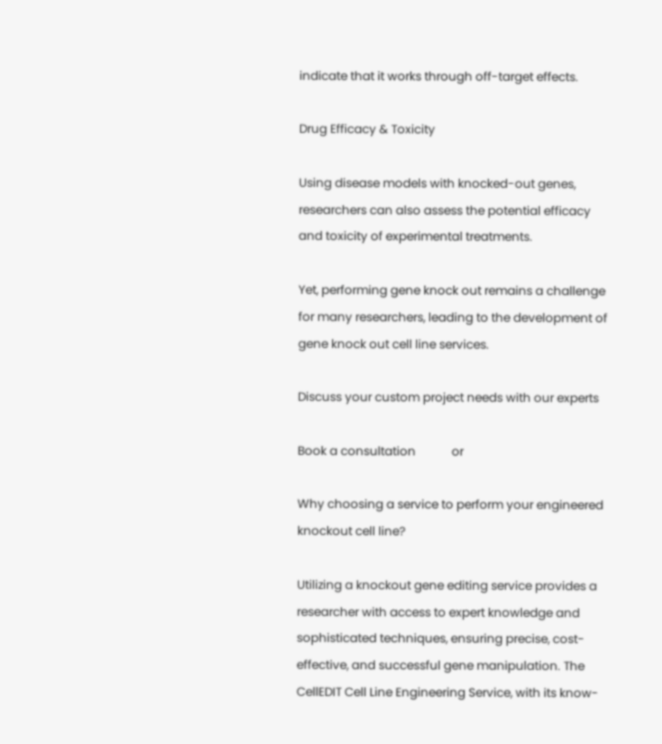indicate that it works through off-target effects.

Drug Efficacy & Toxicity

Using disease models with knocked-out genes, researchers can also assess the potential efficacy and toxicity of experimental treatments.

Yet, performing gene knock out remains a challenge for many researchers, leading to the development of gene knock out cell line services.

Discuss your custom project needs with our experts

Book a consultation            or

Why choosing a service to perform your engineered knockout cell line?

Utilizing a knockout gene editing service provides a researcher with access to expert knowledge and sophisticated techniques, ensuring precise, cost-effective, and successful gene manipulation. The CellEDIT Cell Line Engineering Service, with its know-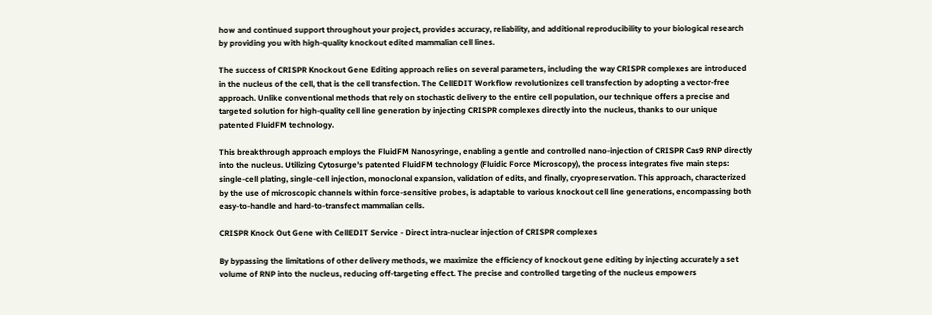how and continued support throughout your project, provides accuracy, reliability, and additional reproducibility to your biological research by providing you with high-quality knockout edited mammalian cell lines.

The success of CRISPR Knockout Gene Editing approach relies on several parameters, including the way CRISPR complexes are introduced in the nucleus of the cell, that is the cell transfection. The CellEDIT Workflow revolutionizes cell transfection by adopting a vector-free approach. Unlike conventional methods that rely on stochastic delivery to the entire cell population, our technique offers a precise and targeted solution for high-quality cell line generation by injecting CRISPR complexes directly into the nucleus, thanks to our unique patented FluidFM technology.

This breakthrough approach employs the FluidFM Nanosyringe, enabling a gentle and controlled nano-injection of CRISPR Cas9 RNP directly into the nucleus. Utilizing Cytosurge's patented FluidFM technology (Fluidic Force Microscopy), the process integrates five main steps: single-cell plating, single-cell injection, monoclonal expansion, validation of edits, and finally, cryopreservation. This approach, characterized by the use of microscopic channels within force-sensitive probes, is adaptable to various knockout cell line generations, encompassing both easy-to-handle and hard-to-transfect mammalian cells.

CRISPR Knock Out Gene with CellEDIT Service - Direct intra-nuclear injection of CRISPR complexes

By bypassing the limitations of other delivery methods, we maximize the efficiency of knockout gene editing by injecting accurately a set volume of RNP into the nucleus, reducing off-targeting effect. The precise and controlled targeting of the nucleus empowers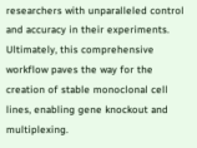researchers with unparalleled control and accuracy in their experiments. Ultimately, this comprehensive workflow paves the way for the creation of stable monoclonal cell lines, enabling gene knockout and multiplexing.